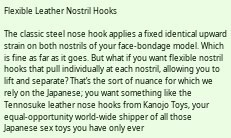Flexible Leather Nostril Hooks

The classic steel nose hook applies a fixed identical upward strain on both nostrils of your face-bondage model. Which is fine as far as it goes. But what if you want flexible nostril hooks that pull individually at each nostril, allowing you to lift and separate? That’s the sort of nuance for which we rely on the Japanese; you want something like the Tennosuke leather nose hooks from Kanojo Toys, your equal-opportunity world-wide shipper of all those Japanese sex toys you have only ever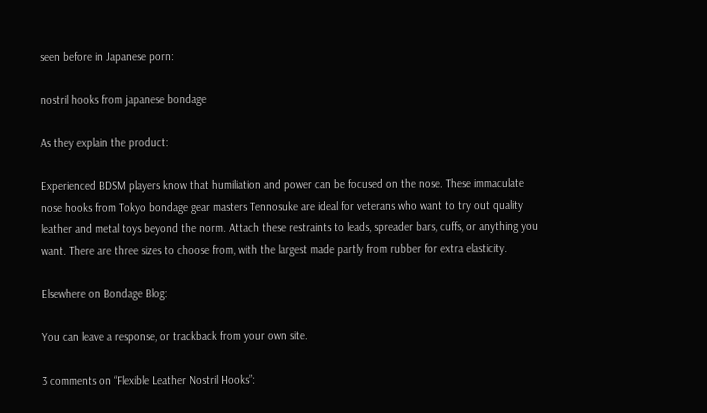seen before in Japanese porn:

nostril hooks from japanese bondage

As they explain the product:

Experienced BDSM players know that humiliation and power can be focused on the nose. These immaculate nose hooks from Tokyo bondage gear masters Tennosuke are ideal for veterans who want to try out quality leather and metal toys beyond the norm. Attach these restraints to leads, spreader bars, cuffs, or anything you want. There are three sizes to choose from, with the largest made partly from rubber for extra elasticity.

Elsewhere on Bondage Blog:

You can leave a response, or trackback from your own site.

3 comments on “Flexible Leather Nostril Hooks”: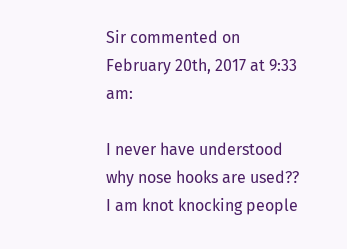Sir commented on February 20th, 2017 at 9:33 am:

I never have understood why nose hooks are used?? I am knot knocking people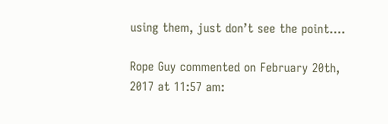using them, just don’t see the point….

Rope Guy commented on February 20th, 2017 at 11:57 am: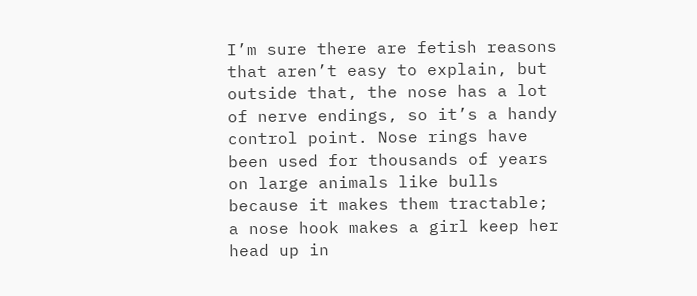I’m sure there are fetish reasons that aren’t easy to explain, but outside that, the nose has a lot of nerve endings, so it’s a handy control point. Nose rings have been used for thousands of years on large animals like bulls because it makes them tractable; a nose hook makes a girl keep her head up in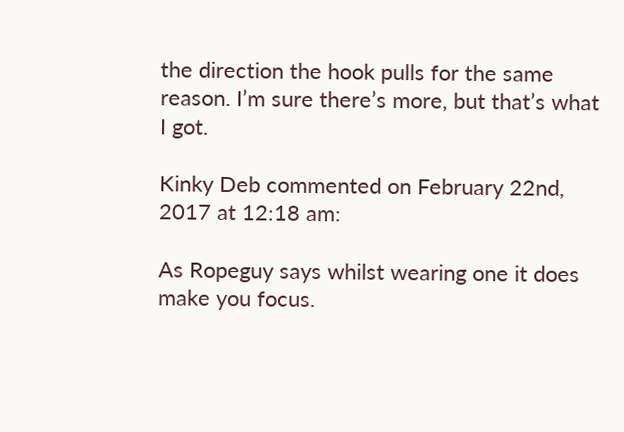the direction the hook pulls for the same reason. I’m sure there’s more, but that’s what I got.

Kinky Deb commented on February 22nd, 2017 at 12:18 am:

As Ropeguy says whilst wearing one it does make you focus.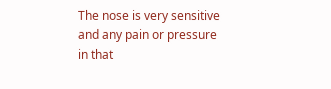The nose is very sensitive and any pain or pressure in that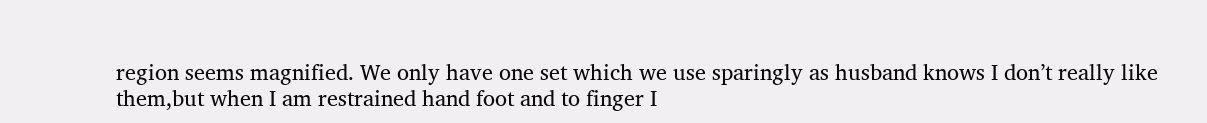region seems magnified. We only have one set which we use sparingly as husband knows I don’t really like them,but when I am restrained hand foot and to finger I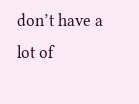don’t have a lot of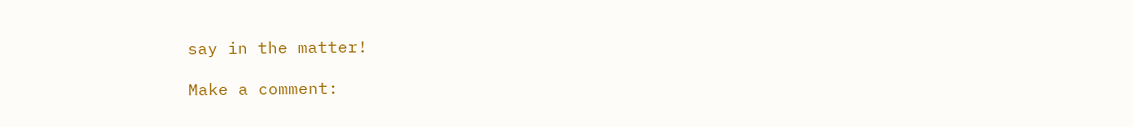say in the matter!

Make a comment: